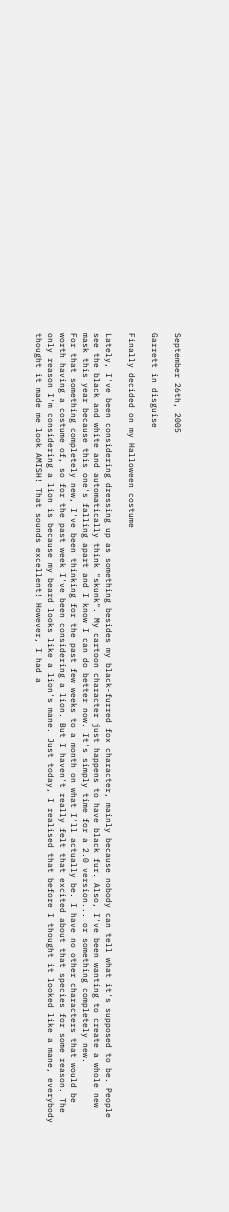September 26th, 2005

Garrett in disguise

Finally decided on my Halloween costume

Lately, I've been considering dressing up as something besides my black-furred fox character, mainly because nobody can tell what it's supposed to be. People see the black and white and automatically think "skunk". My cartoon character just happens to have black fur. Also, I've been wanting to create a whole new mask this year because this one's falling apart and I know I can do better now. It's simply time for a 2.0 version... or something completely new.
For that something completely new, I've been thinking for the past few weeks to a month on what I'll actually be. I have no other characters that would be worth having a costume of, so for the past week I've been considering a lion. But I haven't really felt that excited about that species for some reason. The only reason I'm considering a lion is because my beard looks like a lion's mane. Just today, I realised that before I thought it looked like a mane, everybody thought it made me look AMISH! That sounds excellent! However, I had a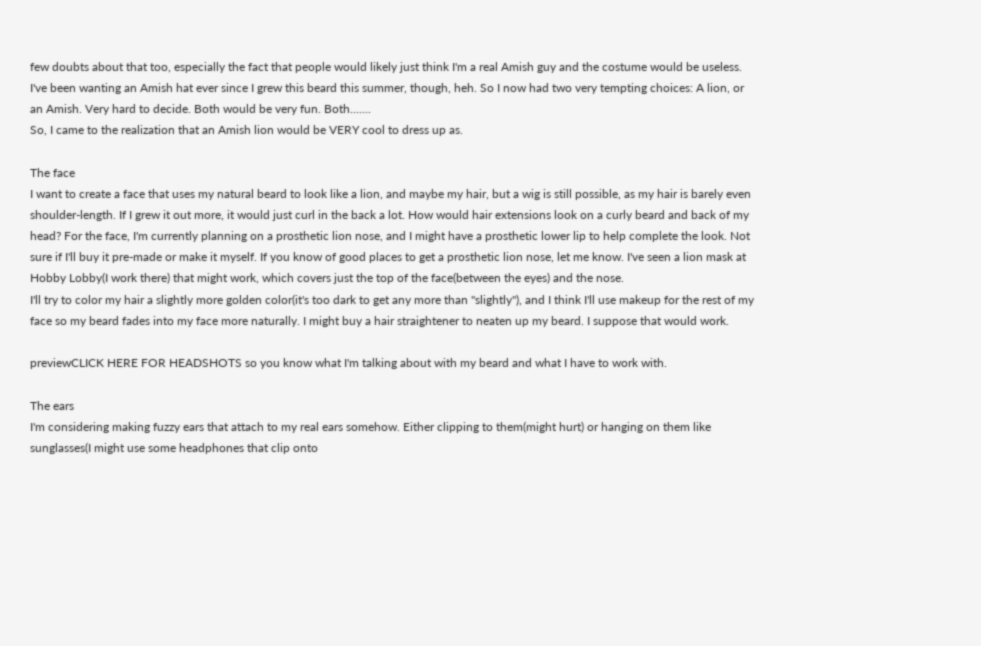few doubts about that too, especially the fact that people would likely just think I'm a real Amish guy and the costume would be useless. I've been wanting an Amish hat ever since I grew this beard this summer, though, heh. So I now had two very tempting choices: A lion, or an Amish. Very hard to decide. Both would be very fun. Both.......
So, I came to the realization that an Amish lion would be VERY cool to dress up as.

The face
I want to create a face that uses my natural beard to look like a lion, and maybe my hair, but a wig is still possible, as my hair is barely even shoulder-length. If I grew it out more, it would just curl in the back a lot. How would hair extensions look on a curly beard and back of my head? For the face, I'm currently planning on a prosthetic lion nose, and I might have a prosthetic lower lip to help complete the look. Not sure if I'll buy it pre-made or make it myself. If you know of good places to get a prosthetic lion nose, let me know. I've seen a lion mask at Hobby Lobby(I work there) that might work, which covers just the top of the face(between the eyes) and the nose.
I'll try to color my hair a slightly more golden color(it's too dark to get any more than "slightly"), and I think I'll use makeup for the rest of my face so my beard fades into my face more naturally. I might buy a hair straightener to neaten up my beard. I suppose that would work.

previewCLICK HERE FOR HEADSHOTS so you know what I'm talking about with my beard and what I have to work with.

The ears
I'm considering making fuzzy ears that attach to my real ears somehow. Either clipping to them(might hurt) or hanging on them like sunglasses(I might use some headphones that clip onto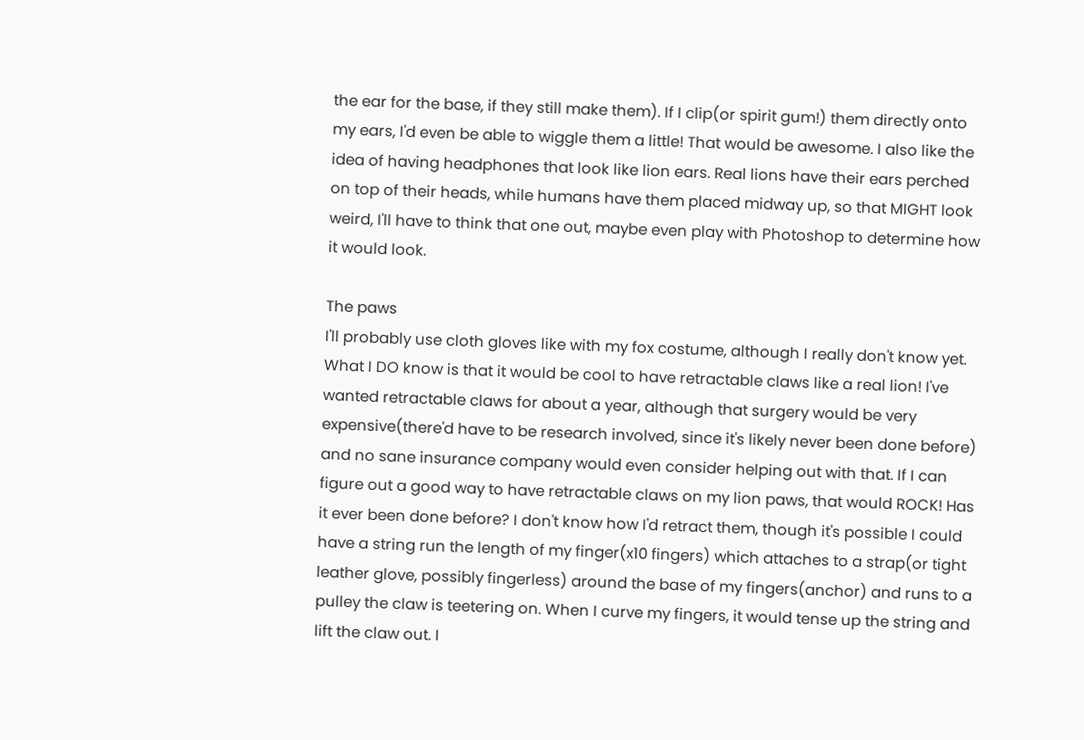the ear for the base, if they still make them). If I clip(or spirit gum!) them directly onto my ears, I'd even be able to wiggle them a little! That would be awesome. I also like the idea of having headphones that look like lion ears. Real lions have their ears perched on top of their heads, while humans have them placed midway up, so that MIGHT look weird, I'll have to think that one out, maybe even play with Photoshop to determine how it would look.

The paws
I'll probably use cloth gloves like with my fox costume, although I really don't know yet. What I DO know is that it would be cool to have retractable claws like a real lion! I've wanted retractable claws for about a year, although that surgery would be very expensive(there'd have to be research involved, since it's likely never been done before) and no sane insurance company would even consider helping out with that. If I can figure out a good way to have retractable claws on my lion paws, that would ROCK! Has it ever been done before? I don't know how I'd retract them, though it's possible I could have a string run the length of my finger(x10 fingers) which attaches to a strap(or tight leather glove, possibly fingerless) around the base of my fingers(anchor) and runs to a pulley the claw is teetering on. When I curve my fingers, it would tense up the string and lift the claw out. I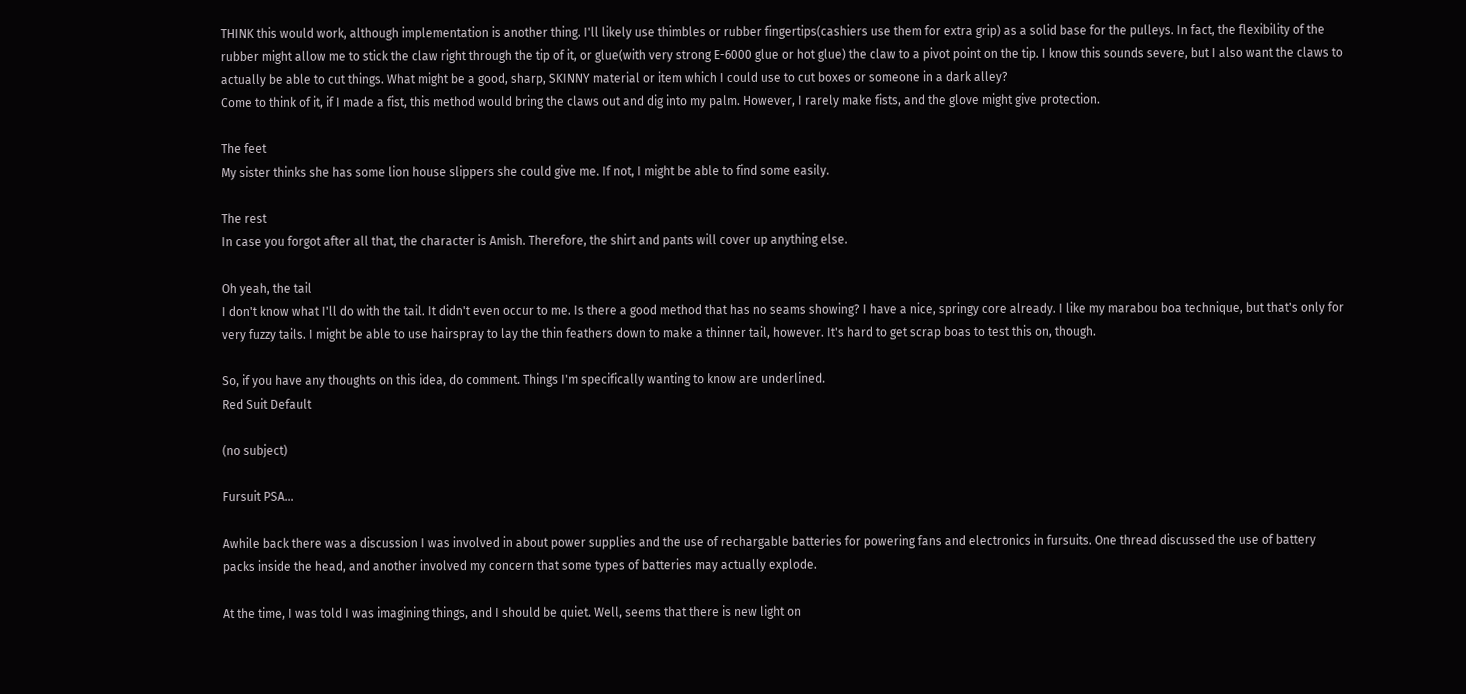THINK this would work, although implementation is another thing. I'll likely use thimbles or rubber fingertips(cashiers use them for extra grip) as a solid base for the pulleys. In fact, the flexibility of the rubber might allow me to stick the claw right through the tip of it, or glue(with very strong E-6000 glue or hot glue) the claw to a pivot point on the tip. I know this sounds severe, but I also want the claws to actually be able to cut things. What might be a good, sharp, SKINNY material or item which I could use to cut boxes or someone in a dark alley?
Come to think of it, if I made a fist, this method would bring the claws out and dig into my palm. However, I rarely make fists, and the glove might give protection.

The feet
My sister thinks she has some lion house slippers she could give me. If not, I might be able to find some easily.

The rest
In case you forgot after all that, the character is Amish. Therefore, the shirt and pants will cover up anything else.

Oh yeah, the tail
I don't know what I'll do with the tail. It didn't even occur to me. Is there a good method that has no seams showing? I have a nice, springy core already. I like my marabou boa technique, but that's only for very fuzzy tails. I might be able to use hairspray to lay the thin feathers down to make a thinner tail, however. It's hard to get scrap boas to test this on, though.

So, if you have any thoughts on this idea, do comment. Things I'm specifically wanting to know are underlined.
Red Suit Default

(no subject)

Fursuit PSA...

Awhile back there was a discussion I was involved in about power supplies and the use of rechargable batteries for powering fans and electronics in fursuits. One thread discussed the use of battery packs inside the head, and another involved my concern that some types of batteries may actually explode.

At the time, I was told I was imagining things, and I should be quiet. Well, seems that there is new light on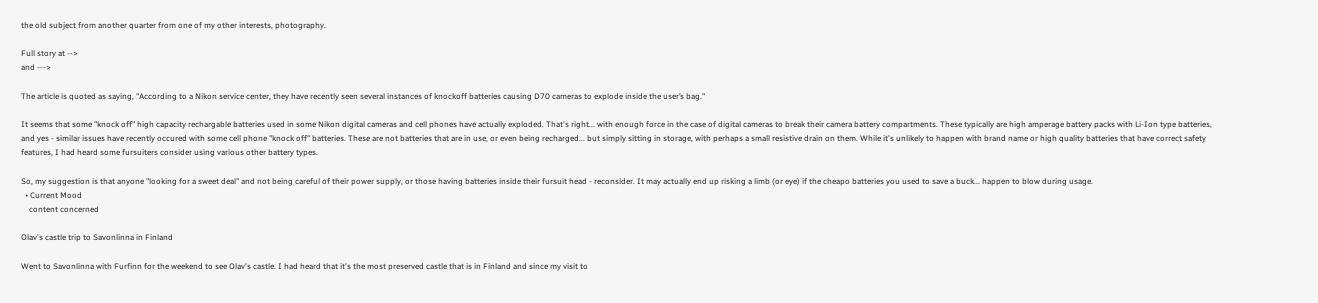the old subject from another quarter from one of my other interests, photography.

Full story at -->
and --->

The article is quoted as saying, "According to a Nikon service center, they have recently seen several instances of knockoff batteries causing D70 cameras to explode inside the user’s bag."

It seems that some "knock off" high capacity rechargable batteries used in some Nikon digital cameras and cell phones have actually exploded. That's right... with enough force in the case of digital cameras to break their camera battery compartments. These typically are high amperage battery packs with Li-Ion type batteries, and yes - similar issues have recently occured with some cell phone "knock off" batteries. These are not batteries that are in use, or even being recharged... but simply sitting in storage, with perhaps a small resistive drain on them. While it's unlikely to happen with brand name or high quality batteries that have correct safety features, I had heard some fursuiters consider using various other battery types.

So, my suggestion is that anyone "looking for a sweet deal" and not being careful of their power supply, or those having batteries inside their fursuit head - reconsider. It may actually end up risking a limb (or eye) if the cheapo batteries you used to save a buck... happen to blow during usage.
  • Current Mood
    content concerned

Olav's castle trip to Savonlinna in Finland

Went to Savonlinna with Furfinn for the weekend to see Olav's castle. I had heard that it's the most preserved castle that is in Finland and since my visit to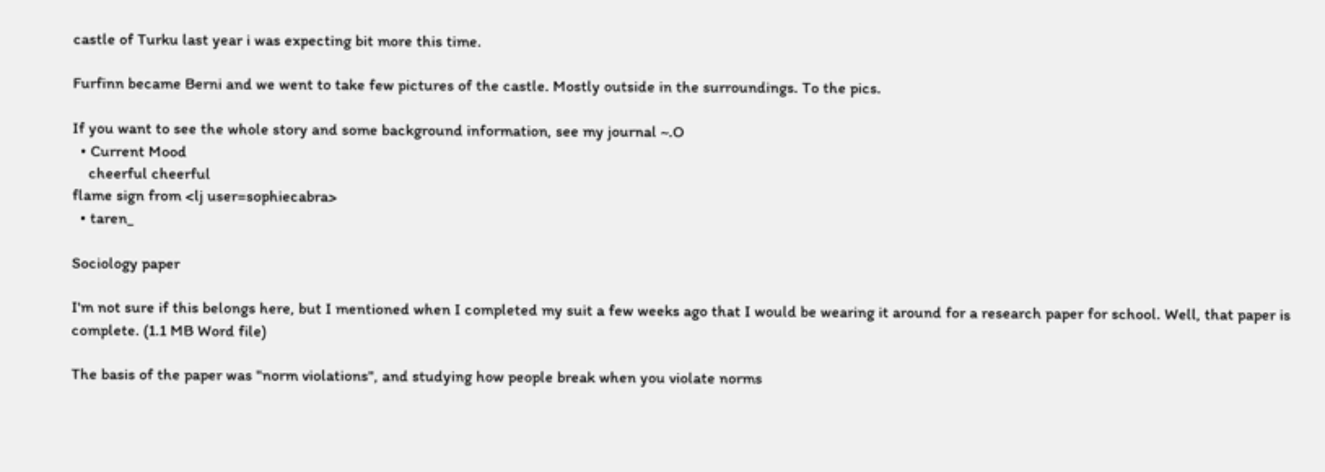castle of Turku last year i was expecting bit more this time.

Furfinn became Berni and we went to take few pictures of the castle. Mostly outside in the surroundings. To the pics.

If you want to see the whole story and some background information, see my journal ~.O
  • Current Mood
    cheerful cheerful
flame sign from <lj user=sophiecabra>
  • taren_

Sociology paper

I'm not sure if this belongs here, but I mentioned when I completed my suit a few weeks ago that I would be wearing it around for a research paper for school. Well, that paper is complete. (1.1 MB Word file)

The basis of the paper was "norm violations", and studying how people break when you violate norms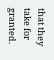that they take for granted.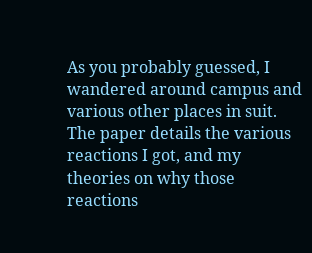As you probably guessed, I wandered around campus and various other places in suit. The paper details the various reactions I got, and my theories on why those reactions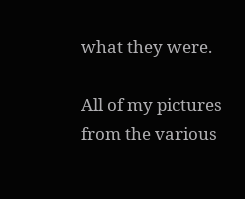what they were.

All of my pictures from the various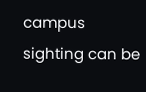campus sighting can be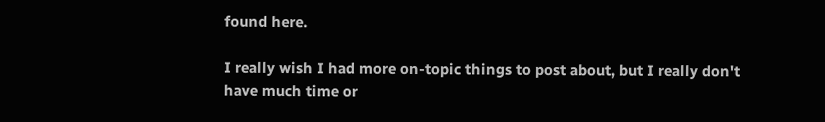found here.

I really wish I had more on-topic things to post about, but I really don't have much time or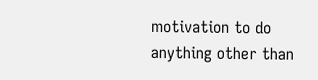motivation to do anything other than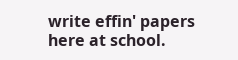write effin' papers here at school.